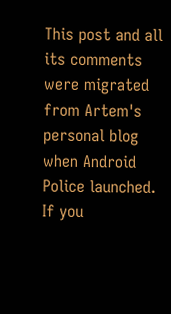This post and all its comments were migrated from Artem's personal blog when Android Police launched. If you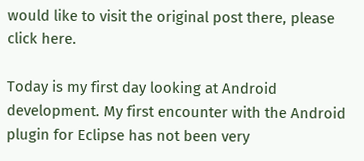would like to visit the original post there, please click here.

Today is my first day looking at Android development. My first encounter with the Android plugin for Eclipse has not been very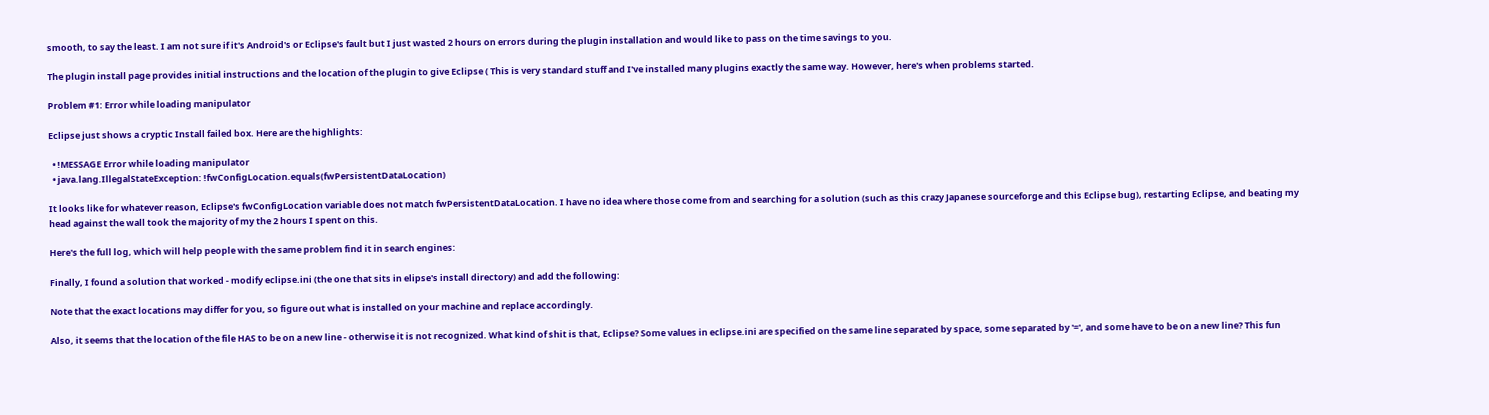smooth, to say the least. I am not sure if it's Android's or Eclipse's fault but I just wasted 2 hours on errors during the plugin installation and would like to pass on the time savings to you.

The plugin install page provides initial instructions and the location of the plugin to give Eclipse ( This is very standard stuff and I've installed many plugins exactly the same way. However, here's when problems started.

Problem #1: Error while loading manipulator

Eclipse just shows a cryptic Install failed box. Here are the highlights:

  • !MESSAGE Error while loading manipulator
  • java.lang.IllegalStateException: !fwConfigLocation.equals(fwPersistentDataLocation)

It looks like for whatever reason, Eclipse's fwConfigLocation variable does not match fwPersistentDataLocation. I have no idea where those come from and searching for a solution (such as this crazy Japanese sourceforge and this Eclipse bug), restarting Eclipse, and beating my head against the wall took the majority of my the 2 hours I spent on this.

Here's the full log, which will help people with the same problem find it in search engines:

Finally, I found a solution that worked - modify eclipse.ini (the one that sits in elipse's install directory) and add the following:

Note that the exact locations may differ for you, so figure out what is installed on your machine and replace accordingly.

Also, it seems that the location of the file HAS to be on a new line - otherwise it is not recognized. What kind of shit is that, Eclipse? Some values in eclipse.ini are specified on the same line separated by space, some separated by '=', and some have to be on a new line? This fun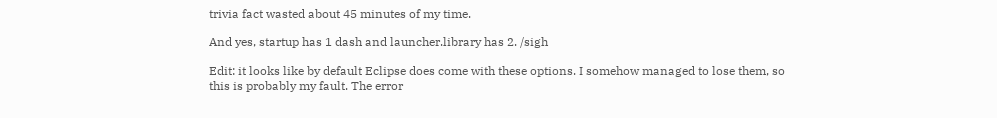trivia fact wasted about 45 minutes of my time.

And yes, startup has 1 dash and launcher.library has 2. /sigh

Edit: it looks like by default Eclipse does come with these options. I somehow managed to lose them, so this is probably my fault. The error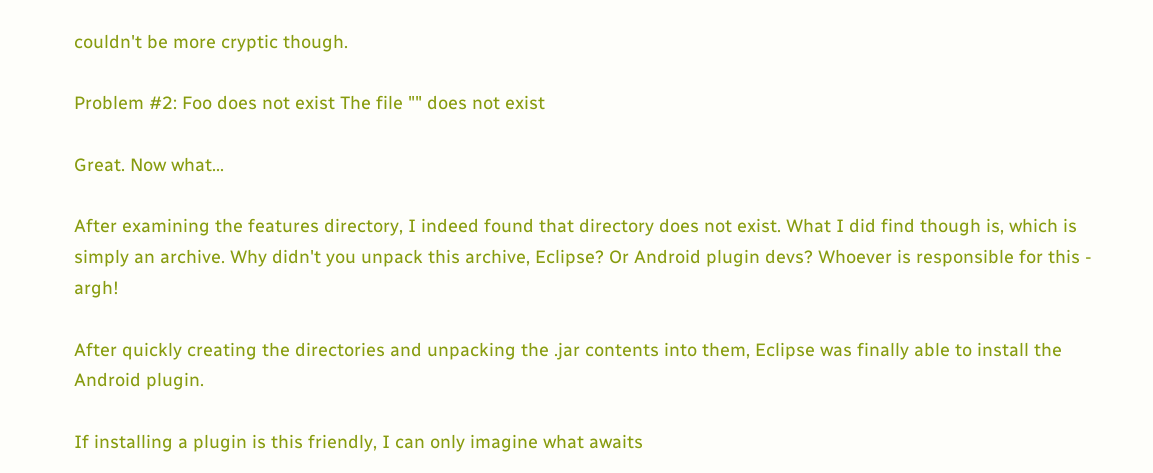couldn't be more cryptic though.

Problem #2: Foo does not exist The file "" does not exist

Great. Now what…

After examining the features directory, I indeed found that directory does not exist. What I did find though is, which is simply an archive. Why didn't you unpack this archive, Eclipse? Or Android plugin devs? Whoever is responsible for this - argh!

After quickly creating the directories and unpacking the .jar contents into them, Eclipse was finally able to install the Android plugin.

If installing a plugin is this friendly, I can only imagine what awaits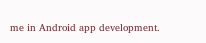me in Android app development.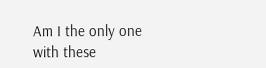Am I the only one with these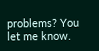problems? You let me know.